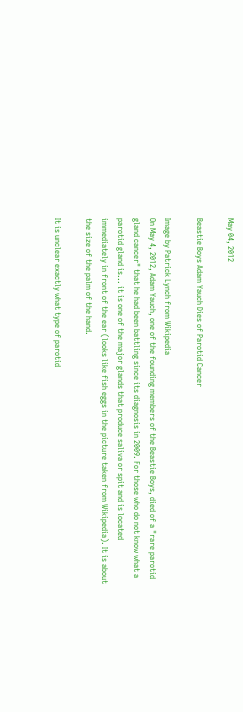May 04, 2012

Beastie Boys Adam Yauch Dies of Parotid Cancer

Image by Patrick Lynch from Wikipedia
On May 4, 2012, Adam Yauch, one of the founding members of the Beastie Boys, died of a "rare parotid gland cancer" that he had been battling since its diagnosis in 2009. For those who do not know what a parotid gland is... it is one of the major glands that produce saliva or spit and is located immediately in front of the ear (looks like fish eggs in the picture taken from Wikipedia). It is about the size of the palm of the hand.

It is unclear exactly what type of parotid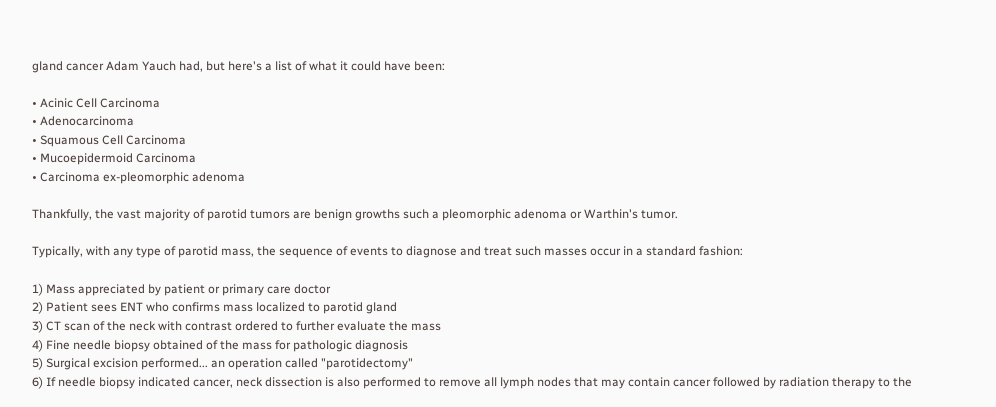gland cancer Adam Yauch had, but here's a list of what it could have been:

• Acinic Cell Carcinoma
• Adenocarcinoma
• Squamous Cell Carcinoma
• Mucoepidermoid Carcinoma
• Carcinoma ex-pleomorphic adenoma

Thankfully, the vast majority of parotid tumors are benign growths such a pleomorphic adenoma or Warthin's tumor.

Typically, with any type of parotid mass, the sequence of events to diagnose and treat such masses occur in a standard fashion:

1) Mass appreciated by patient or primary care doctor
2) Patient sees ENT who confirms mass localized to parotid gland
3) CT scan of the neck with contrast ordered to further evaluate the mass
4) Fine needle biopsy obtained of the mass for pathologic diagnosis
5) Surgical excision performed... an operation called "parotidectomy"
6) If needle biopsy indicated cancer, neck dissection is also performed to remove all lymph nodes that may contain cancer followed by radiation therapy to the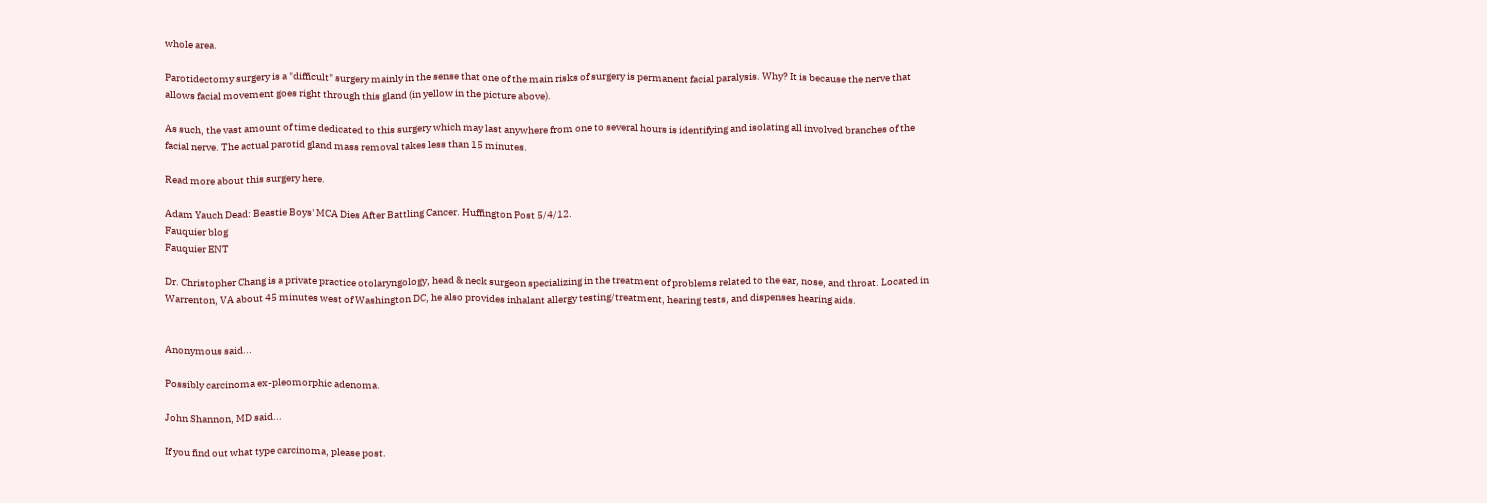whole area.

Parotidectomy surgery is a "difficult" surgery mainly in the sense that one of the main risks of surgery is permanent facial paralysis. Why? It is because the nerve that allows facial movement goes right through this gland (in yellow in the picture above).

As such, the vast amount of time dedicated to this surgery which may last anywhere from one to several hours is identifying and isolating all involved branches of the facial nerve. The actual parotid gland mass removal takes less than 15 minutes.

Read more about this surgery here.

Adam Yauch Dead: Beastie Boys' MCA Dies After Battling Cancer. Huffington Post 5/4/12.
Fauquier blog
Fauquier ENT

Dr. Christopher Chang is a private practice otolaryngology, head & neck surgeon specializing in the treatment of problems related to the ear, nose, and throat. Located in Warrenton, VA about 45 minutes west of Washington DC, he also provides inhalant allergy testing/treatment, hearing tests, and dispenses hearing aids.


Anonymous said...

Possibly carcinoma ex-pleomorphic adenoma.

John Shannon, MD said...

If you find out what type carcinoma, please post.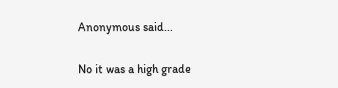Anonymous said...

No it was a high grade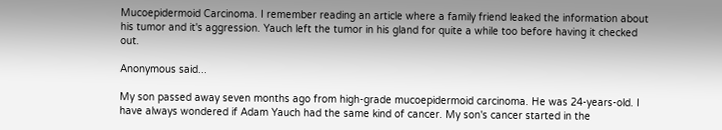Mucoepidermoid Carcinoma. I remember reading an article where a family friend leaked the information about his tumor and it's aggression. Yauch left the tumor in his gland for quite a while too before having it checked out.

Anonymous said...

My son passed away seven months ago from high-grade mucoepidermoid carcinoma. He was 24-years-old. I have always wondered if Adam Yauch had the same kind of cancer. My son's cancer started in the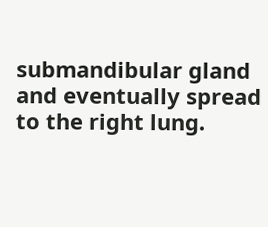submandibular gland and eventually spread to the right lung.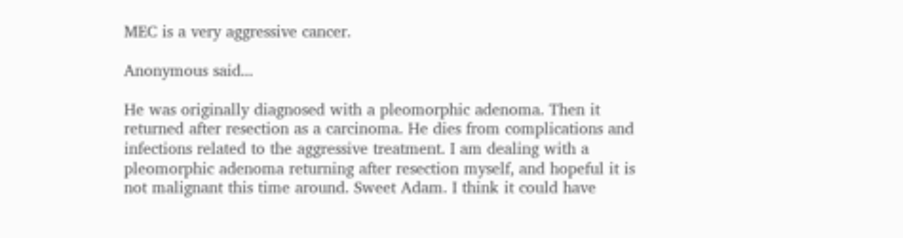MEC is a very aggressive cancer.

Anonymous said...

He was originally diagnosed with a pleomorphic adenoma. Then it returned after resection as a carcinoma. He dies from complications and infections related to the aggressive treatment. I am dealing with a pleomorphic adenoma returning after resection myself, and hopeful it is not malignant this time around. Sweet Adam. I think it could have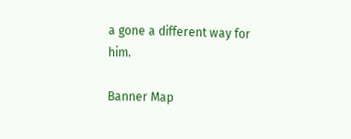a gone a different way for him.

Banner Map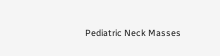Pediatric Neck Masses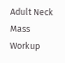Adult Neck Mass Workup